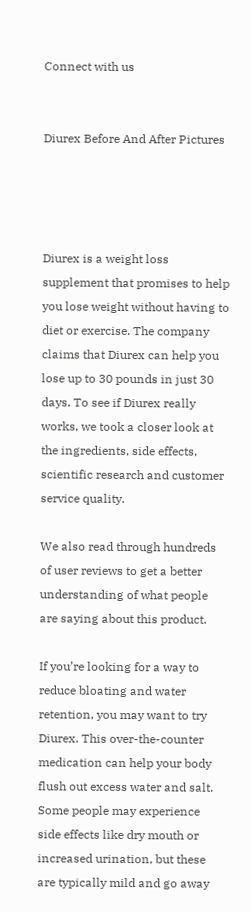Connect with us


Diurex Before And After Pictures




Diurex is a weight loss supplement that promises to help you lose weight without having to diet or exercise. The company claims that Diurex can help you lose up to 30 pounds in just 30 days. To see if Diurex really works, we took a closer look at the ingredients, side effects, scientific research and customer service quality.

We also read through hundreds of user reviews to get a better understanding of what people are saying about this product.

If you’re looking for a way to reduce bloating and water retention, you may want to try Diurex. This over-the-counter medication can help your body flush out excess water and salt. Some people may experience side effects like dry mouth or increased urination, but these are typically mild and go away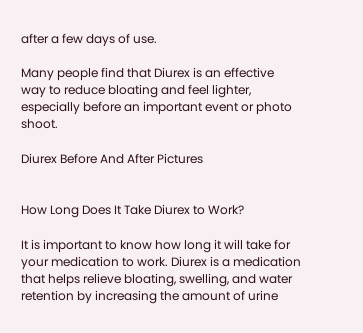after a few days of use.

Many people find that Diurex is an effective way to reduce bloating and feel lighter, especially before an important event or photo shoot.

Diurex Before And After Pictures


How Long Does It Take Diurex to Work?

It is important to know how long it will take for your medication to work. Diurex is a medication that helps relieve bloating, swelling, and water retention by increasing the amount of urine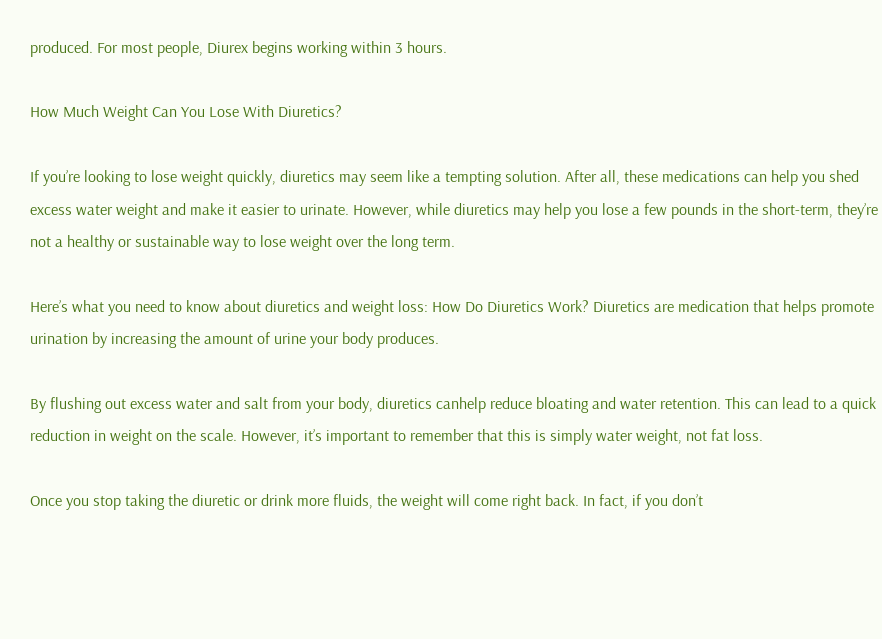produced. For most people, Diurex begins working within 3 hours.

How Much Weight Can You Lose With Diuretics?

If you’re looking to lose weight quickly, diuretics may seem like a tempting solution. After all, these medications can help you shed excess water weight and make it easier to urinate. However, while diuretics may help you lose a few pounds in the short-term, they’re not a healthy or sustainable way to lose weight over the long term.

Here’s what you need to know about diuretics and weight loss: How Do Diuretics Work? Diuretics are medication that helps promote urination by increasing the amount of urine your body produces.

By flushing out excess water and salt from your body, diuretics canhelp reduce bloating and water retention. This can lead to a quick reduction in weight on the scale. However, it’s important to remember that this is simply water weight, not fat loss.

Once you stop taking the diuretic or drink more fluids, the weight will come right back. In fact, if you don’t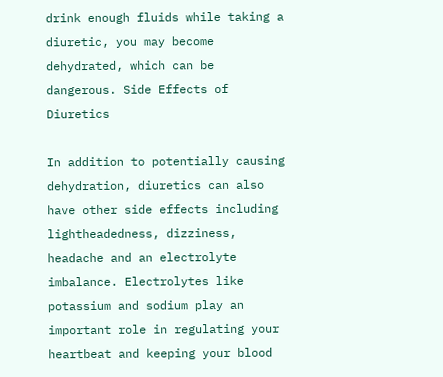drink enough fluids while taking a diuretic, you may become dehydrated, which can be dangerous. Side Effects of Diuretics

In addition to potentially causing dehydration, diuretics can also have other side effects including lightheadedness, dizziness, headache and an electrolyte imbalance. Electrolytes like potassium and sodium play an important role in regulating your heartbeat and keeping your blood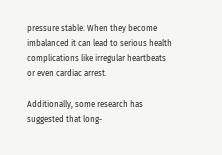pressure stable. When they become imbalanced it can lead to serious health complications like irregular heartbeats or even cardiac arrest.

Additionally, some research has suggested that long-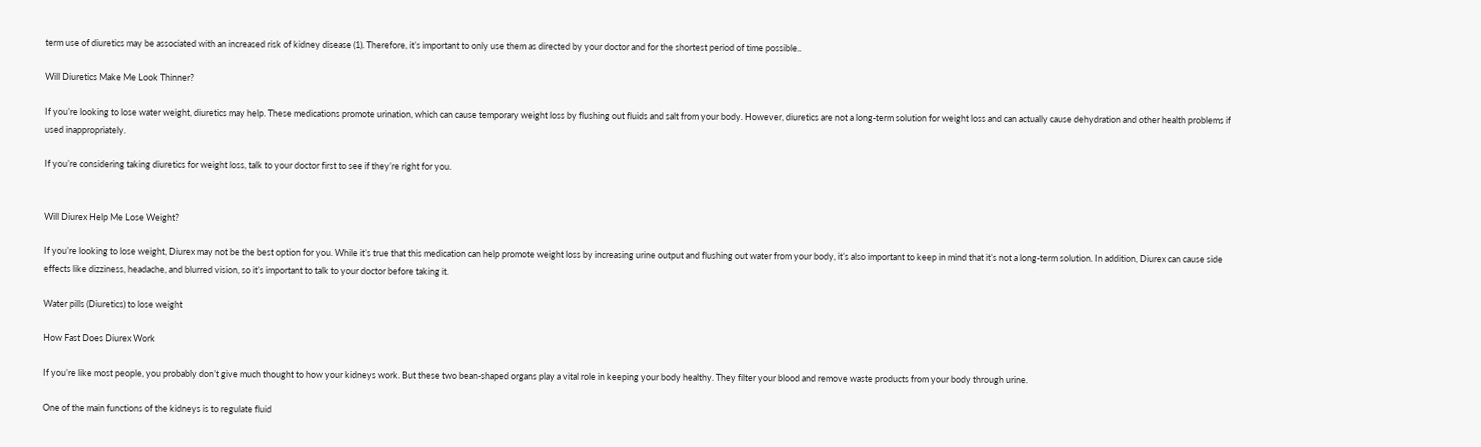term use of diuretics may be associated with an increased risk of kidney disease (1). Therefore, it’s important to only use them as directed by your doctor and for the shortest period of time possible..

Will Diuretics Make Me Look Thinner?

If you’re looking to lose water weight, diuretics may help. These medications promote urination, which can cause temporary weight loss by flushing out fluids and salt from your body. However, diuretics are not a long-term solution for weight loss and can actually cause dehydration and other health problems if used inappropriately.

If you’re considering taking diuretics for weight loss, talk to your doctor first to see if they’re right for you.


Will Diurex Help Me Lose Weight?

If you’re looking to lose weight, Diurex may not be the best option for you. While it’s true that this medication can help promote weight loss by increasing urine output and flushing out water from your body, it’s also important to keep in mind that it’s not a long-term solution. In addition, Diurex can cause side effects like dizziness, headache, and blurred vision, so it’s important to talk to your doctor before taking it.

Water pills (Diuretics) to lose weight

How Fast Does Diurex Work

If you’re like most people, you probably don’t give much thought to how your kidneys work. But these two bean-shaped organs play a vital role in keeping your body healthy. They filter your blood and remove waste products from your body through urine.

One of the main functions of the kidneys is to regulate fluid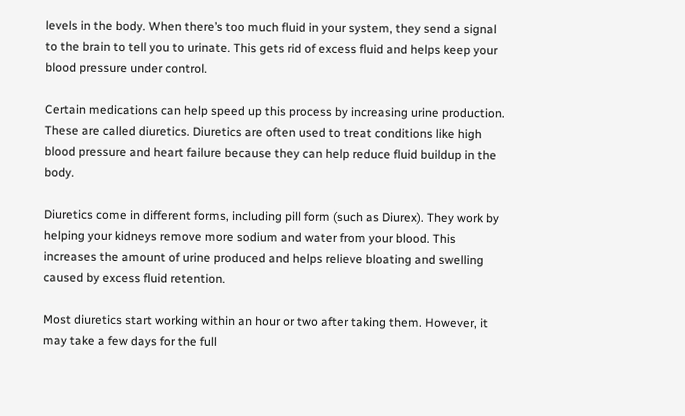levels in the body. When there’s too much fluid in your system, they send a signal to the brain to tell you to urinate. This gets rid of excess fluid and helps keep your blood pressure under control.

Certain medications can help speed up this process by increasing urine production. These are called diuretics. Diuretics are often used to treat conditions like high blood pressure and heart failure because they can help reduce fluid buildup in the body.

Diuretics come in different forms, including pill form (such as Diurex). They work by helping your kidneys remove more sodium and water from your blood. This increases the amount of urine produced and helps relieve bloating and swelling caused by excess fluid retention.

Most diuretics start working within an hour or two after taking them. However, it may take a few days for the full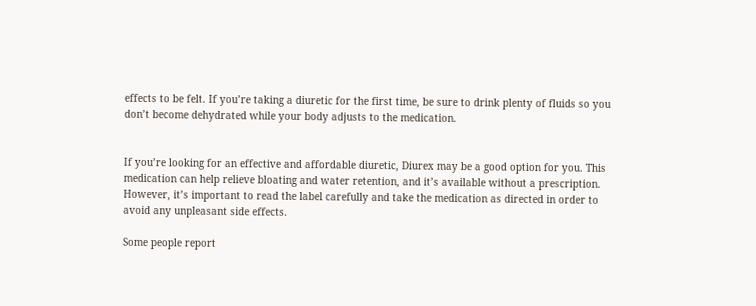effects to be felt. If you’re taking a diuretic for the first time, be sure to drink plenty of fluids so you don’t become dehydrated while your body adjusts to the medication.


If you’re looking for an effective and affordable diuretic, Diurex may be a good option for you. This medication can help relieve bloating and water retention, and it’s available without a prescription. However, it’s important to read the label carefully and take the medication as directed in order to avoid any unpleasant side effects.

Some people report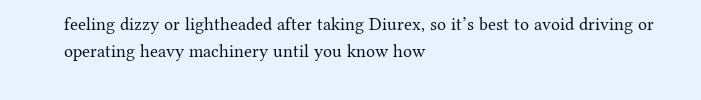feeling dizzy or lightheaded after taking Diurex, so it’s best to avoid driving or operating heavy machinery until you know how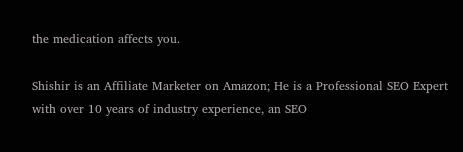the medication affects you.

Shishir is an Affiliate Marketer on Amazon; He is a Professional SEO Expert with over 10 years of industry experience, an SEO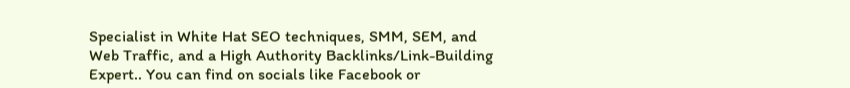Specialist in White Hat SEO techniques, SMM, SEM, and Web Traffic, and a High Authority Backlinks/Link-Building Expert.. You can find on socials like Facebook or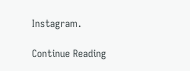Instagram.

Continue Reading